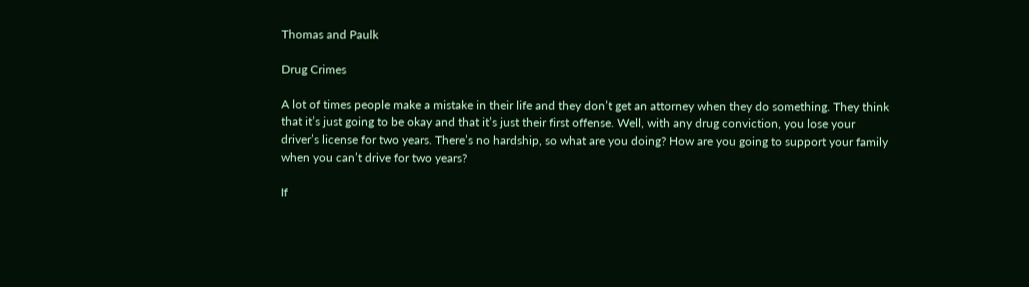Thomas and Paulk

Drug Crimes

A lot of times people make a mistake in their life and they don’t get an attorney when they do something. They think that it’s just going to be okay and that it’s just their first offense. Well, with any drug conviction, you lose your driver’s license for two years. There’s no hardship, so what are you doing? How are you going to support your family when you can’t drive for two years?

If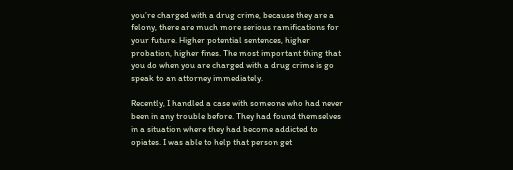you’re charged with a drug crime, because they are a felony, there are much more serious ramifications for your future. Higher potential sentences, higher probation, higher fines. The most important thing that you do when you are charged with a drug crime is go speak to an attorney immediately.

Recently, I handled a case with someone who had never been in any trouble before. They had found themselves in a situation where they had become addicted to opiates. I was able to help that person get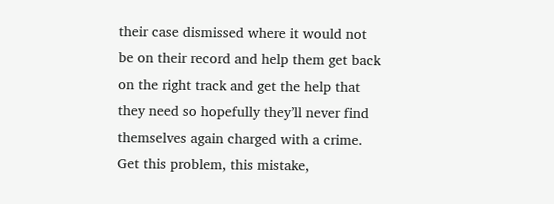their case dismissed where it would not be on their record and help them get back on the right track and get the help that they need so hopefully they’ll never find themselves again charged with a crime. Get this problem, this mistake,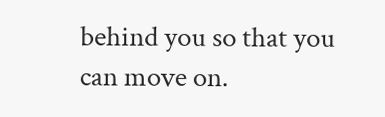behind you so that you can move on.